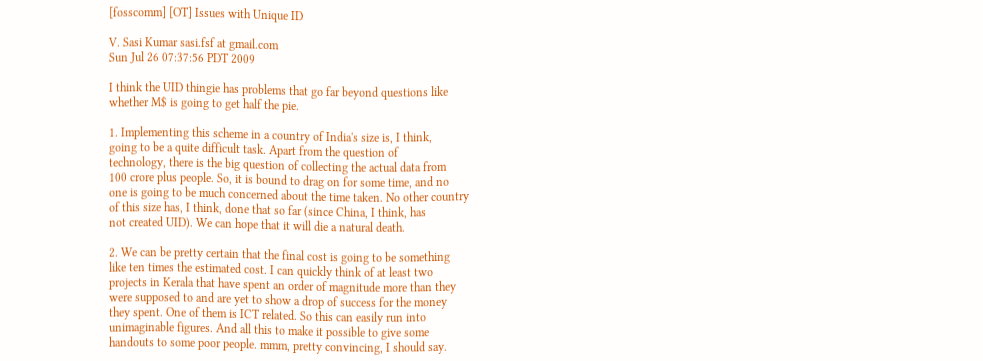[fosscomm] [OT] Issues with Unique ID

V. Sasi Kumar sasi.fsf at gmail.com
Sun Jul 26 07:37:56 PDT 2009

I think the UID thingie has problems that go far beyond questions like
whether M$ is going to get half the pie.

1. Implementing this scheme in a country of India's size is, I think,
going to be a quite difficult task. Apart from the question of
technology, there is the big question of collecting the actual data from
100 crore plus people. So, it is bound to drag on for some time, and no
one is going to be much concerned about the time taken. No other country
of this size has, I think, done that so far (since China, I think, has
not created UID). We can hope that it will die a natural death.

2. We can be pretty certain that the final cost is going to be something
like ten times the estimated cost. I can quickly think of at least two
projects in Kerala that have spent an order of magnitude more than they
were supposed to and are yet to show a drop of success for the money
they spent. One of them is ICT related. So this can easily run into
unimaginable figures. And all this to make it possible to give some
handouts to some poor people. mmm, pretty convincing, I should say.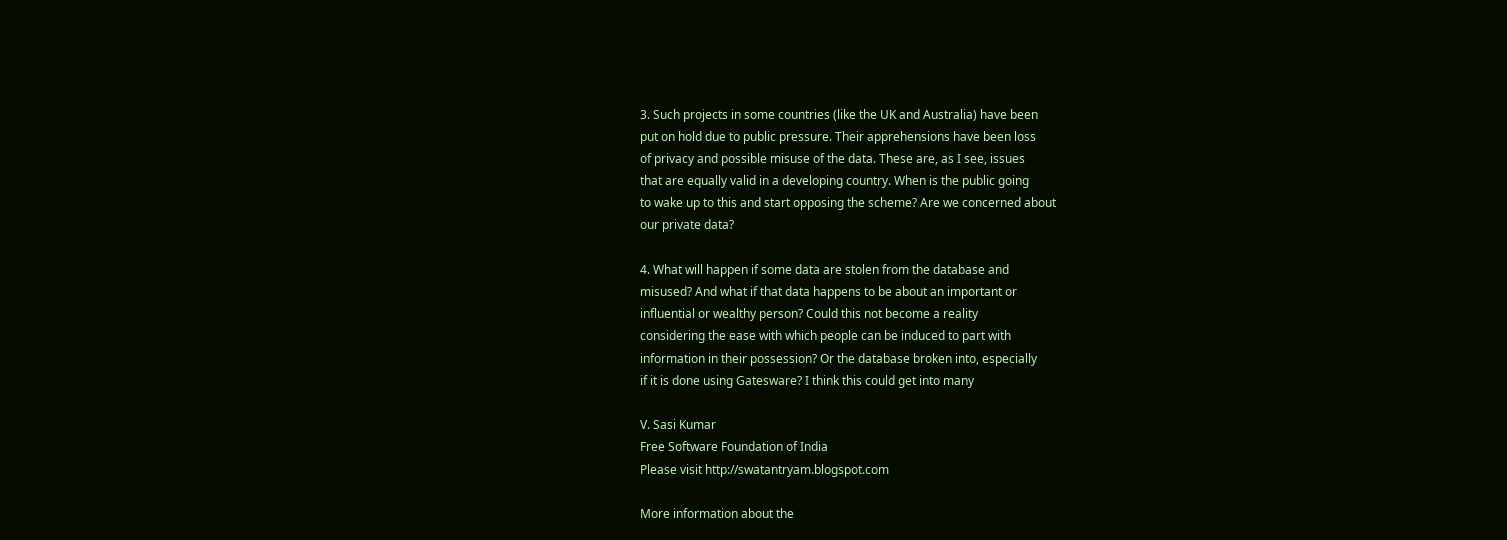3. Such projects in some countries (like the UK and Australia) have been
put on hold due to public pressure. Their apprehensions have been loss
of privacy and possible misuse of the data. These are, as I see, issues
that are equally valid in a developing country. When is the public going
to wake up to this and start opposing the scheme? Are we concerned about
our private data?

4. What will happen if some data are stolen from the database and
misused? And what if that data happens to be about an important or
influential or wealthy person? Could this not become a reality
considering the ease with which people can be induced to part with
information in their possession? Or the database broken into, especially
if it is done using Gatesware? I think this could get into many

V. Sasi Kumar
Free Software Foundation of India
Please visit http://swatantryam.blogspot.com

More information about the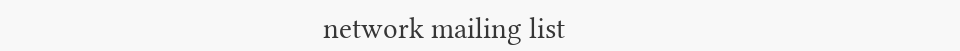network mailing list